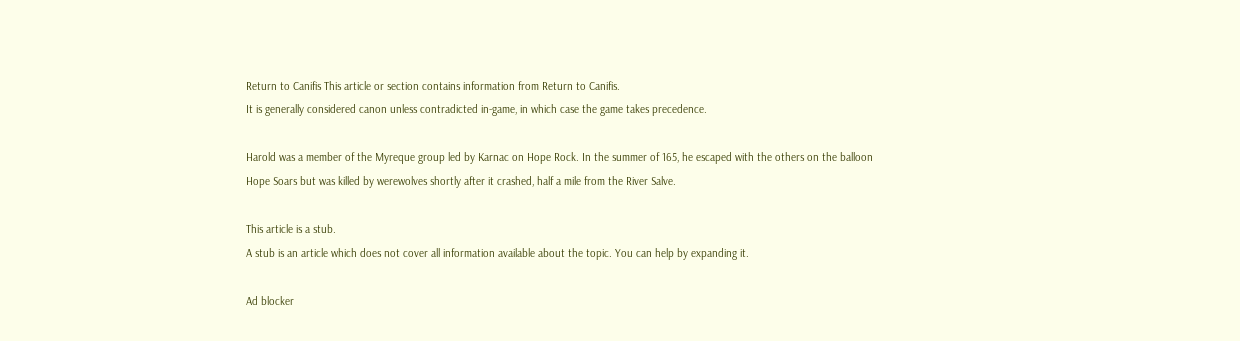Return to Canifis This article or section contains information from Return to Canifis.
It is generally considered canon unless contradicted in-game, in which case the game takes precedence.

Harold was a member of the Myreque group led by Karnac on Hope Rock. In the summer of 165, he escaped with the others on the balloon Hope Soars but was killed by werewolves shortly after it crashed, half a mile from the River Salve.

This article is a stub.
A stub is an article which does not cover all information available about the topic. You can help by expanding it.

Ad blocker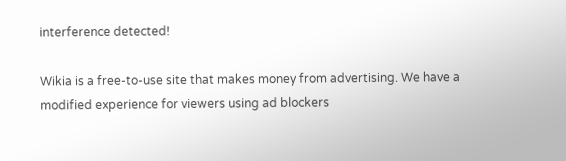interference detected!

Wikia is a free-to-use site that makes money from advertising. We have a modified experience for viewers using ad blockers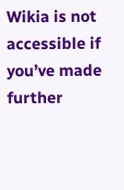Wikia is not accessible if you’ve made further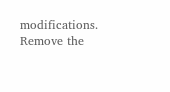modifications. Remove the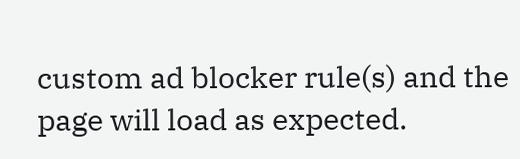custom ad blocker rule(s) and the page will load as expected.